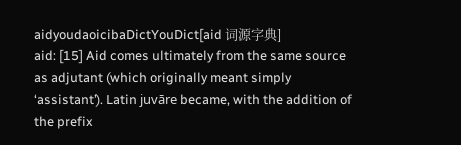aidyoudaoicibaDictYouDict[aid 词源字典]
aid: [15] Aid comes ultimately from the same source as adjutant (which originally meant simply ‘assistant’). Latin juvāre became, with the addition of the prefix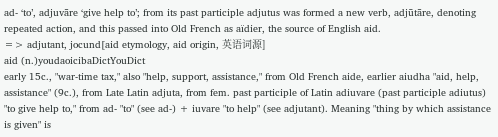ad- ‘to’, adjuvāre ‘give help to’; from its past participle adjutus was formed a new verb, adjūtāre, denoting repeated action, and this passed into Old French as aïdier, the source of English aid.
=> adjutant, jocund[aid etymology, aid origin, 英语词源]
aid (n.)youdaoicibaDictYouDict
early 15c., "war-time tax," also "help, support, assistance," from Old French aide, earlier aiudha "aid, help, assistance" (9c.), from Late Latin adjuta, from fem. past participle of Latin adiuvare (past participle adiutus) "to give help to," from ad- "to" (see ad-) + iuvare "to help" (see adjutant). Meaning "thing by which assistance is given" is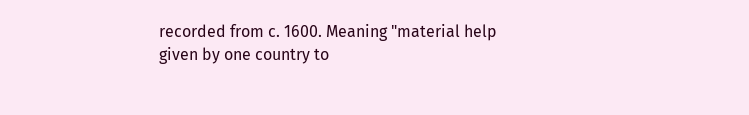recorded from c. 1600. Meaning "material help given by one country to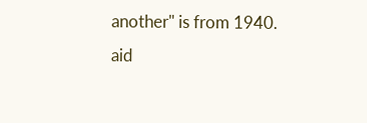another" is from 1940.
aid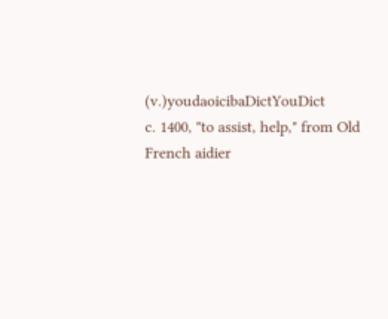(v.)youdaoicibaDictYouDict
c. 1400, "to assist, help," from Old French aidier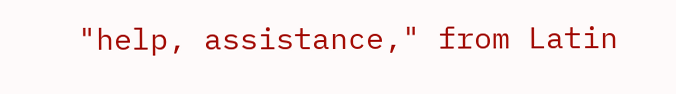"help, assistance," from Latin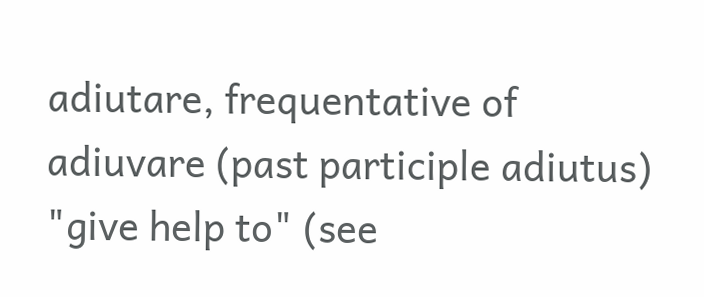adiutare, frequentative of adiuvare (past participle adiutus) "give help to" (see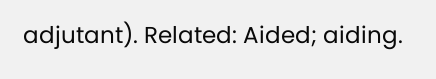adjutant). Related: Aided; aiding.